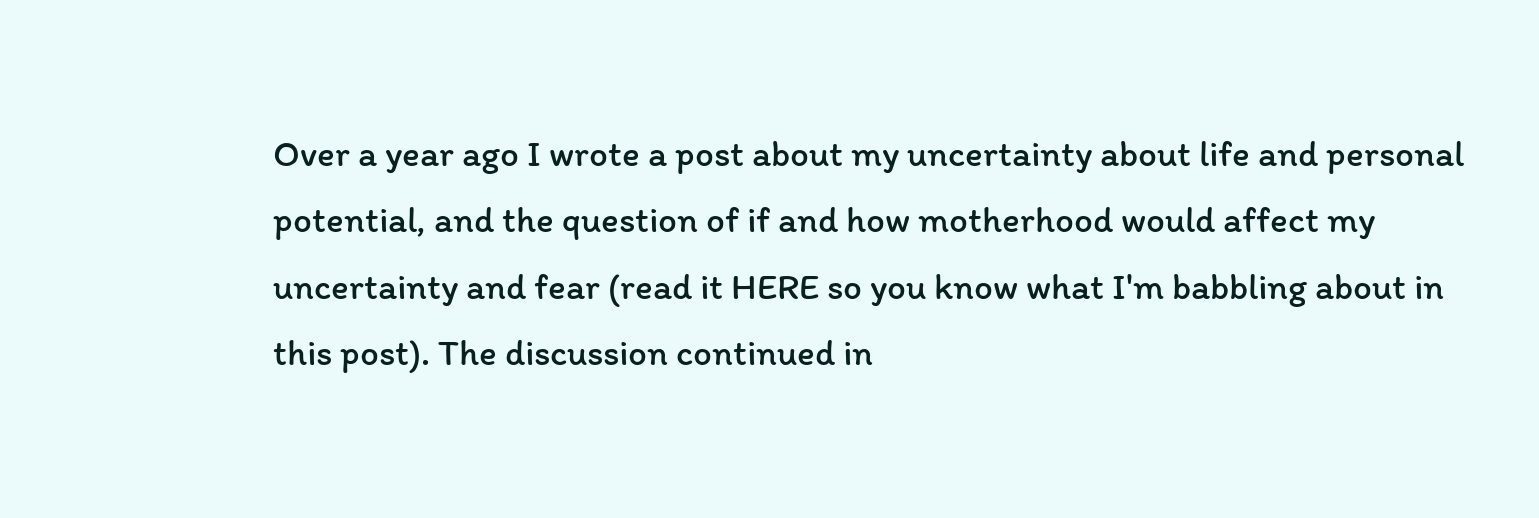Over a year ago I wrote a post about my uncertainty about life and personal potential, and the question of if and how motherhood would affect my uncertainty and fear (read it HERE so you know what I'm babbling about in this post). The discussion continued in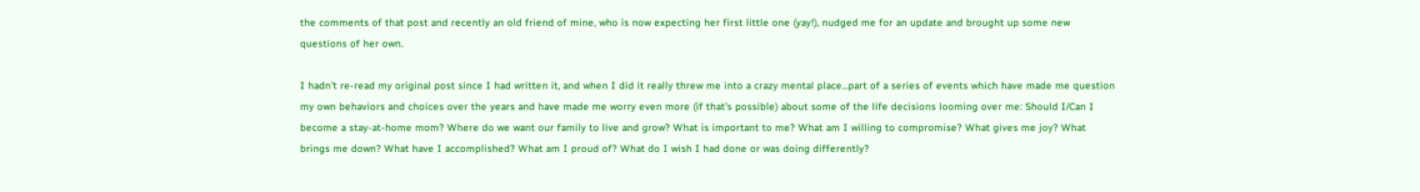the comments of that post and recently an old friend of mine, who is now expecting her first little one (yay!), nudged me for an update and brought up some new questions of her own.

I hadn't re-read my original post since I had written it, and when I did it really threw me into a crazy mental place...part of a series of events which have made me question my own behaviors and choices over the years and have made me worry even more (if that's possible) about some of the life decisions looming over me: Should I/Can I become a stay-at-home mom? Where do we want our family to live and grow? What is important to me? What am I willing to compromise? What gives me joy? What brings me down? What have I accomplished? What am I proud of? What do I wish I had done or was doing differently?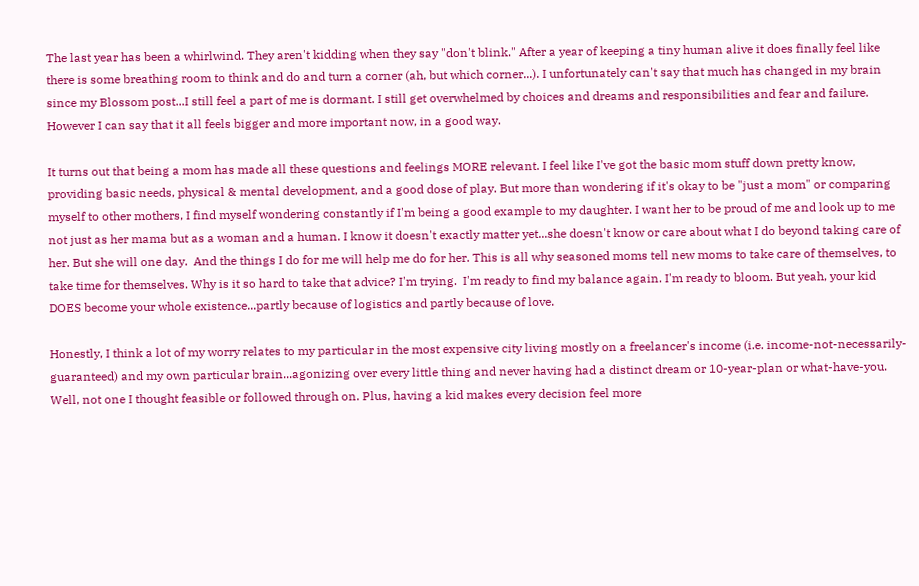The last year has been a whirlwind. They aren't kidding when they say "don't blink." After a year of keeping a tiny human alive it does finally feel like there is some breathing room to think and do and turn a corner (ah, but which corner...). I unfortunately can't say that much has changed in my brain since my Blossom post...I still feel a part of me is dormant. I still get overwhelmed by choices and dreams and responsibilities and fear and failure. However I can say that it all feels bigger and more important now, in a good way.

It turns out that being a mom has made all these questions and feelings MORE relevant. I feel like I've got the basic mom stuff down pretty know, providing basic needs, physical & mental development, and a good dose of play. But more than wondering if it's okay to be "just a mom" or comparing myself to other mothers, I find myself wondering constantly if I'm being a good example to my daughter. I want her to be proud of me and look up to me not just as her mama but as a woman and a human. I know it doesn't exactly matter yet...she doesn't know or care about what I do beyond taking care of her. But she will one day.  And the things I do for me will help me do for her. This is all why seasoned moms tell new moms to take care of themselves, to take time for themselves. Why is it so hard to take that advice? I'm trying.  I'm ready to find my balance again. I'm ready to bloom. But yeah, your kid DOES become your whole existence...partly because of logistics and partly because of love.

Honestly, I think a lot of my worry relates to my particular in the most expensive city living mostly on a freelancer's income (i.e. income-not-necessarily-guaranteed) and my own particular brain...agonizing over every little thing and never having had a distinct dream or 10-year-plan or what-have-you. Well, not one I thought feasible or followed through on. Plus, having a kid makes every decision feel more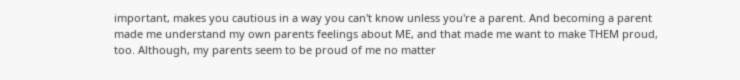important, makes you cautious in a way you can't know unless you're a parent. And becoming a parent made me understand my own parents feelings about ME, and that made me want to make THEM proud, too. Although, my parents seem to be proud of me no matter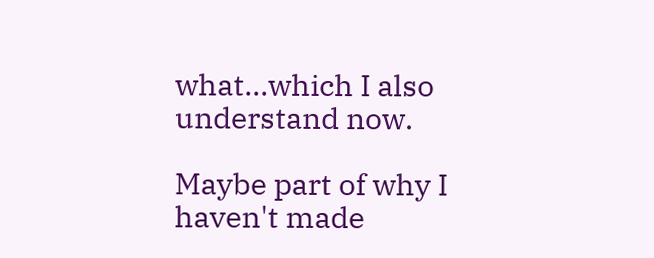what...which I also understand now.

Maybe part of why I haven't made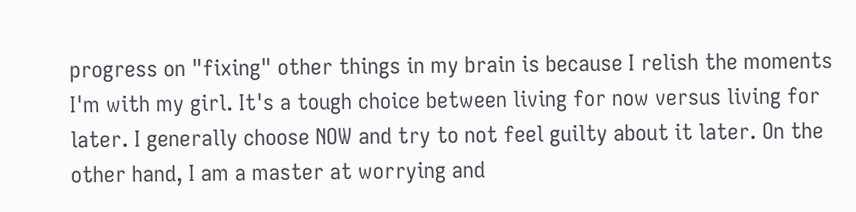progress on "fixing" other things in my brain is because I relish the moments I'm with my girl. It's a tough choice between living for now versus living for later. I generally choose NOW and try to not feel guilty about it later. On the other hand, I am a master at worrying and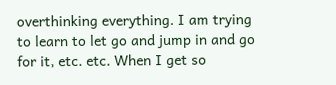overthinking everything. I am trying to learn to let go and jump in and go for it, etc. etc. When I get so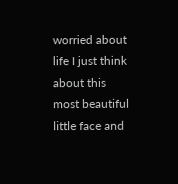worried about life I just think about this most beautiful little face and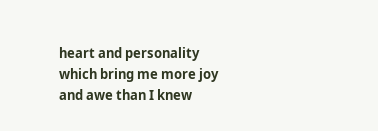heart and personality which bring me more joy and awe than I knew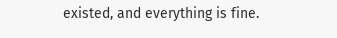existed, and everything is fine.